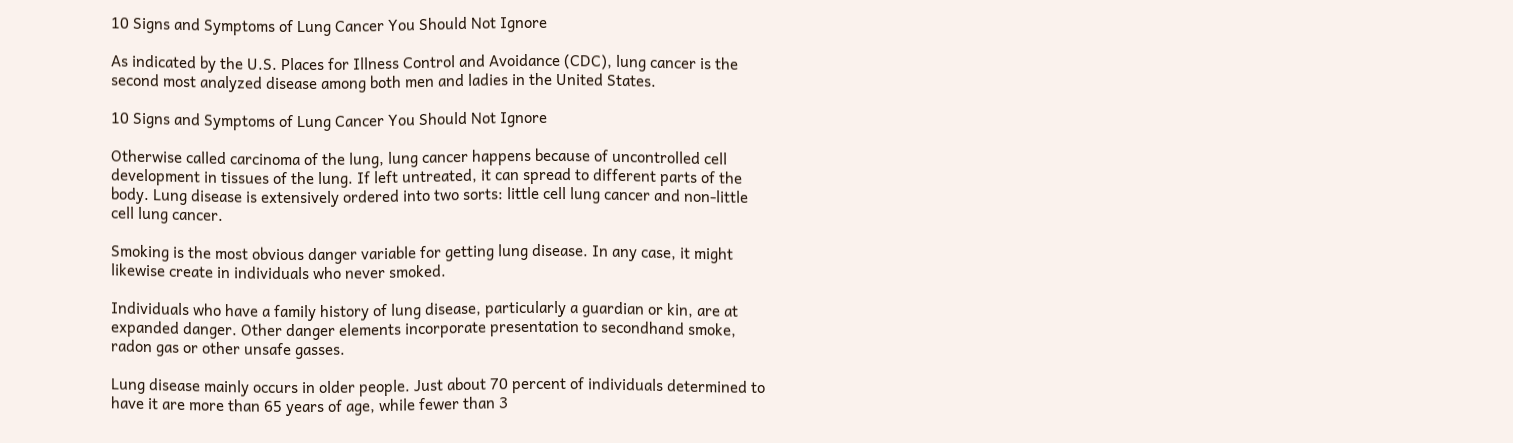10 Signs and Symptoms of Lung Cancer You Should Not Ignore

As indicated by the U.S. Places for Illness Control and Avoidance (CDC), lung cancer is the second most analyzed disease among both men and ladies in the United States.

10 Signs and Symptoms of Lung Cancer You Should Not Ignore

Otherwise called carcinoma of the lung, lung cancer happens because of uncontrolled cell development in tissues of the lung. If left untreated, it can spread to different parts of the body. Lung disease is extensively ordered into two sorts: little cell lung cancer and non-little cell lung cancer.

Smoking is the most obvious danger variable for getting lung disease. In any case, it might likewise create in individuals who never smoked.

Individuals who have a family history of lung disease, particularly a guardian or kin, are at expanded danger. Other danger elements incorporate presentation to secondhand smoke, radon gas or other unsafe gasses.

Lung disease mainly occurs in older people. Just about 70 percent of individuals determined to have it are more than 65 years of age, while fewer than 3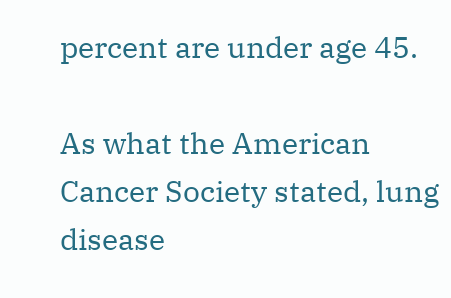percent are under age 45.

As what the American Cancer Society stated, lung disease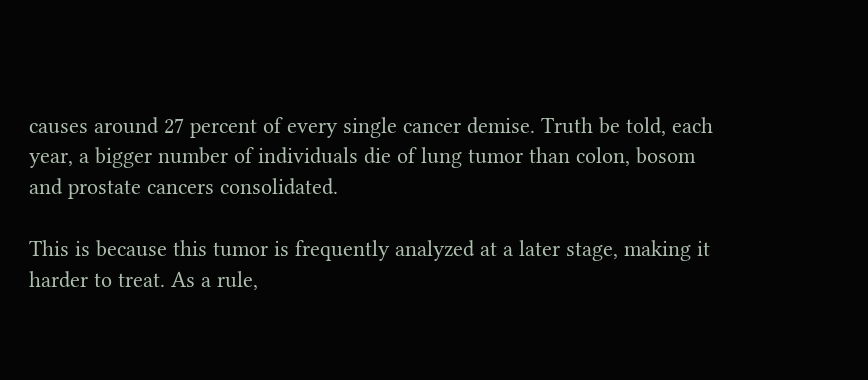causes around 27 percent of every single cancer demise. Truth be told, each year, a bigger number of individuals die of lung tumor than colon, bosom and prostate cancers consolidated.

This is because this tumor is frequently analyzed at a later stage, making it harder to treat. As a rule,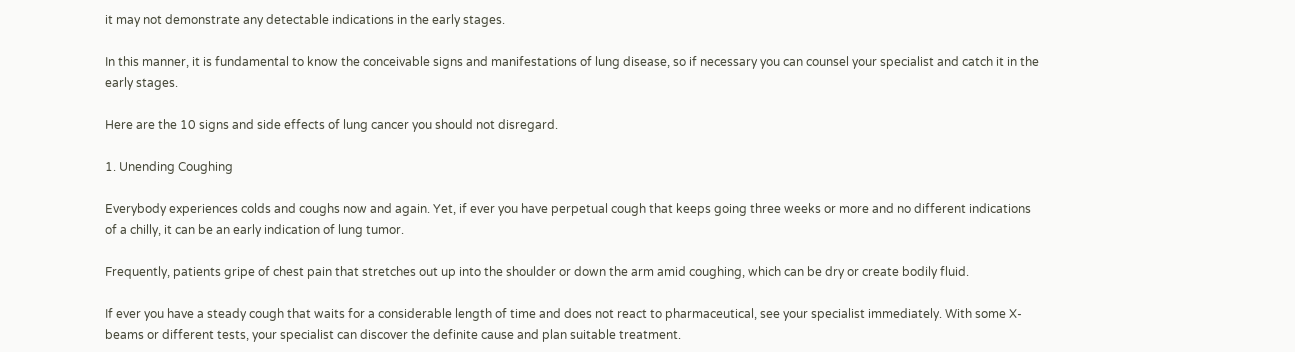it may not demonstrate any detectable indications in the early stages.

In this manner, it is fundamental to know the conceivable signs and manifestations of lung disease, so if necessary you can counsel your specialist and catch it in the early stages.

Here are the 10 signs and side effects of lung cancer you should not disregard.

1. Unending Coughing

Everybody experiences colds and coughs now and again. Yet, if ever you have perpetual cough that keeps going three weeks or more and no different indications of a chilly, it can be an early indication of lung tumor.

Frequently, patients gripe of chest pain that stretches out up into the shoulder or down the arm amid coughing, which can be dry or create bodily fluid.

If ever you have a steady cough that waits for a considerable length of time and does not react to pharmaceutical, see your specialist immediately. With some X-beams or different tests, your specialist can discover the definite cause and plan suitable treatment.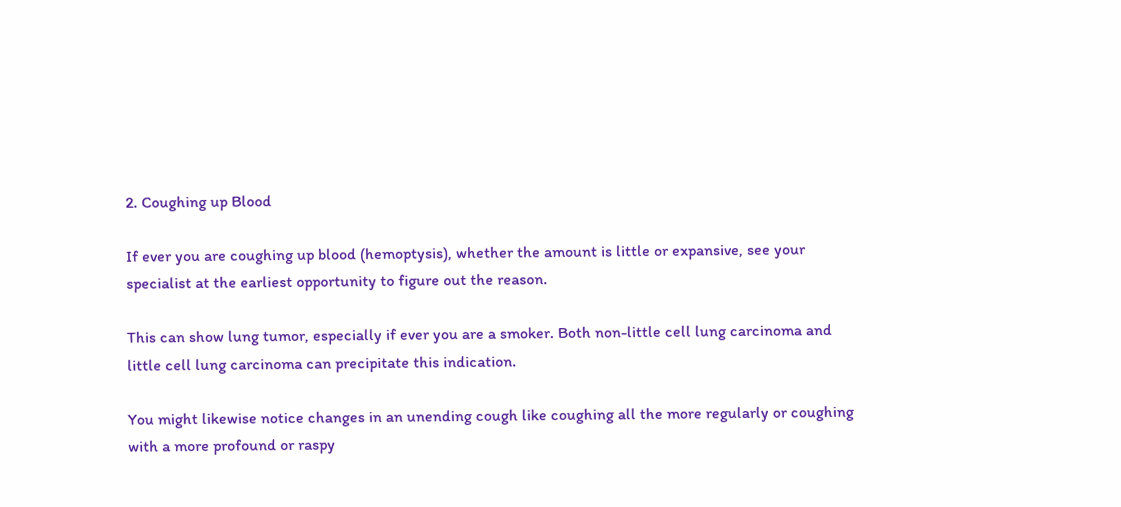2. Coughing up Blood

If ever you are coughing up blood (hemoptysis), whether the amount is little or expansive, see your specialist at the earliest opportunity to figure out the reason.

This can show lung tumor, especially if ever you are a smoker. Both non-little cell lung carcinoma and little cell lung carcinoma can precipitate this indication.

You might likewise notice changes in an unending cough like coughing all the more regularly or coughing with a more profound or raspy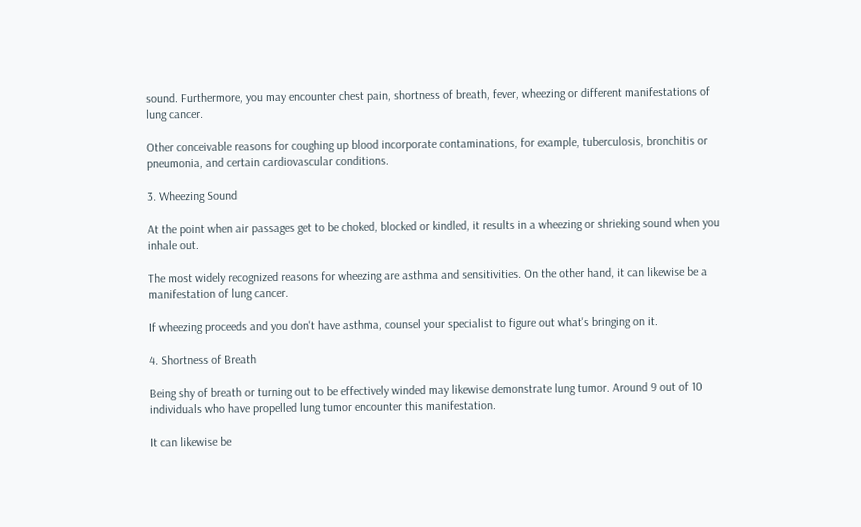sound. Furthermore, you may encounter chest pain, shortness of breath, fever, wheezing or different manifestations of lung cancer.

Other conceivable reasons for coughing up blood incorporate contaminations, for example, tuberculosis, bronchitis or pneumonia, and certain cardiovascular conditions.

3. Wheezing Sound

At the point when air passages get to be choked, blocked or kindled, it results in a wheezing or shrieking sound when you inhale out.

The most widely recognized reasons for wheezing are asthma and sensitivities. On the other hand, it can likewise be a manifestation of lung cancer.

If wheezing proceeds and you don't have asthma, counsel your specialist to figure out what's bringing on it.

4. Shortness of Breath

Being shy of breath or turning out to be effectively winded may likewise demonstrate lung tumor. Around 9 out of 10 individuals who have propelled lung tumor encounter this manifestation.

It can likewise be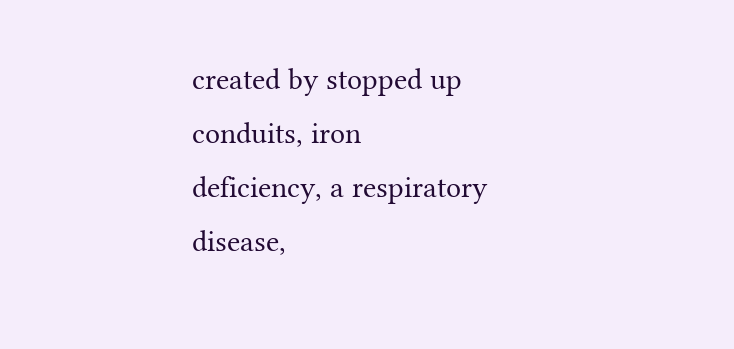created by stopped up conduits, iron deficiency, a respiratory disease,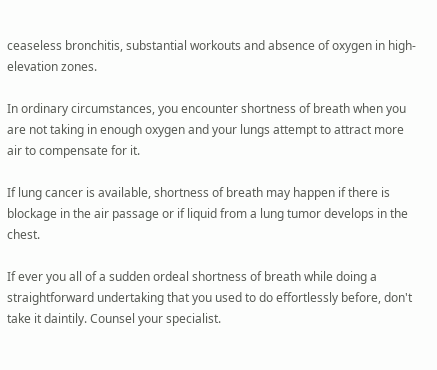ceaseless bronchitis, substantial workouts and absence of oxygen in high-elevation zones.

In ordinary circumstances, you encounter shortness of breath when you are not taking in enough oxygen and your lungs attempt to attract more air to compensate for it.

If lung cancer is available, shortness of breath may happen if there is blockage in the air passage or if liquid from a lung tumor develops in the chest.

If ever you all of a sudden ordeal shortness of breath while doing a straightforward undertaking that you used to do effortlessly before, don't take it daintily. Counsel your specialist.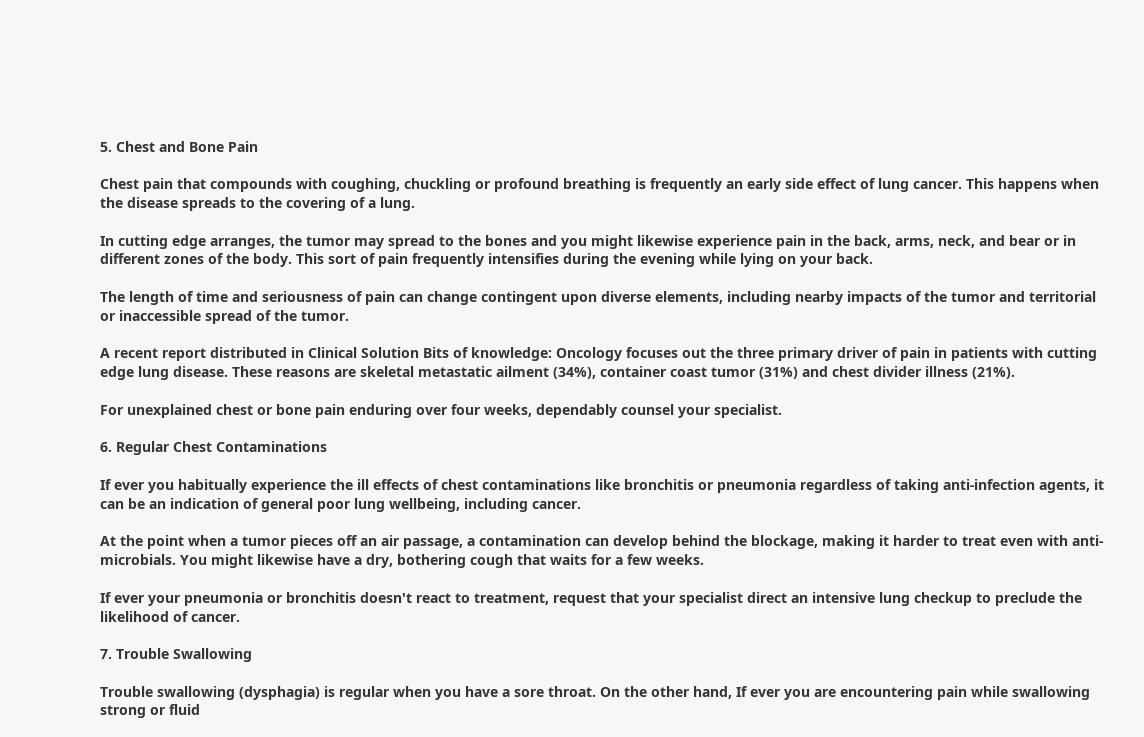5. Chest and Bone Pain

Chest pain that compounds with coughing, chuckling or profound breathing is frequently an early side effect of lung cancer. This happens when the disease spreads to the covering of a lung.

In cutting edge arranges, the tumor may spread to the bones and you might likewise experience pain in the back, arms, neck, and bear or in different zones of the body. This sort of pain frequently intensifies during the evening while lying on your back.

The length of time and seriousness of pain can change contingent upon diverse elements, including nearby impacts of the tumor and territorial or inaccessible spread of the tumor.

A recent report distributed in Clinical Solution Bits of knowledge: Oncology focuses out the three primary driver of pain in patients with cutting edge lung disease. These reasons are skeletal metastatic ailment (34%), container coast tumor (31%) and chest divider illness (21%).

For unexplained chest or bone pain enduring over four weeks, dependably counsel your specialist.

6. Regular Chest Contaminations

If ever you habitually experience the ill effects of chest contaminations like bronchitis or pneumonia regardless of taking anti-infection agents, it can be an indication of general poor lung wellbeing, including cancer.

At the point when a tumor pieces off an air passage, a contamination can develop behind the blockage, making it harder to treat even with anti-microbials. You might likewise have a dry, bothering cough that waits for a few weeks.

If ever your pneumonia or bronchitis doesn't react to treatment, request that your specialist direct an intensive lung checkup to preclude the likelihood of cancer.

7. Trouble Swallowing

Trouble swallowing (dysphagia) is regular when you have a sore throat. On the other hand, If ever you are encountering pain while swallowing strong or fluid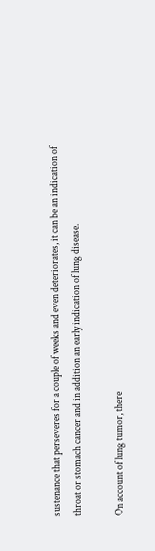sustenance that perseveres for a couple of weeks and even deteriorates, it can be an indication of throat or stomach cancer and in addition an early indication of lung disease.

On account of lung tumor, there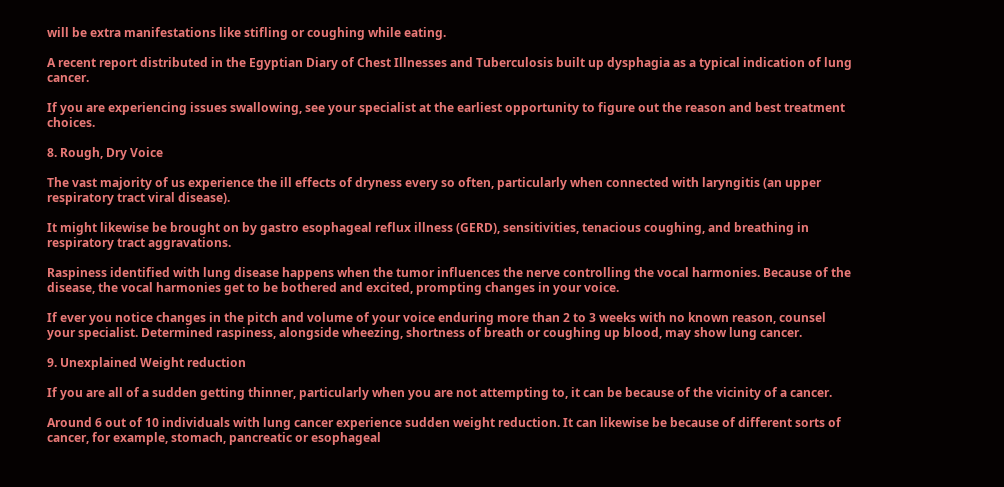will be extra manifestations like stifling or coughing while eating.

A recent report distributed in the Egyptian Diary of Chest Illnesses and Tuberculosis built up dysphagia as a typical indication of lung cancer.

If you are experiencing issues swallowing, see your specialist at the earliest opportunity to figure out the reason and best treatment choices.

8. Rough, Dry Voice

The vast majority of us experience the ill effects of dryness every so often, particularly when connected with laryngitis (an upper respiratory tract viral disease).

It might likewise be brought on by gastro esophageal reflux illness (GERD), sensitivities, tenacious coughing, and breathing in respiratory tract aggravations.

Raspiness identified with lung disease happens when the tumor influences the nerve controlling the vocal harmonies. Because of the disease, the vocal harmonies get to be bothered and excited, prompting changes in your voice.

If ever you notice changes in the pitch and volume of your voice enduring more than 2 to 3 weeks with no known reason, counsel your specialist. Determined raspiness, alongside wheezing, shortness of breath or coughing up blood, may show lung cancer.

9. Unexplained Weight reduction

If you are all of a sudden getting thinner, particularly when you are not attempting to, it can be because of the vicinity of a cancer.

Around 6 out of 10 individuals with lung cancer experience sudden weight reduction. It can likewise be because of different sorts of cancer, for example, stomach, pancreatic or esophageal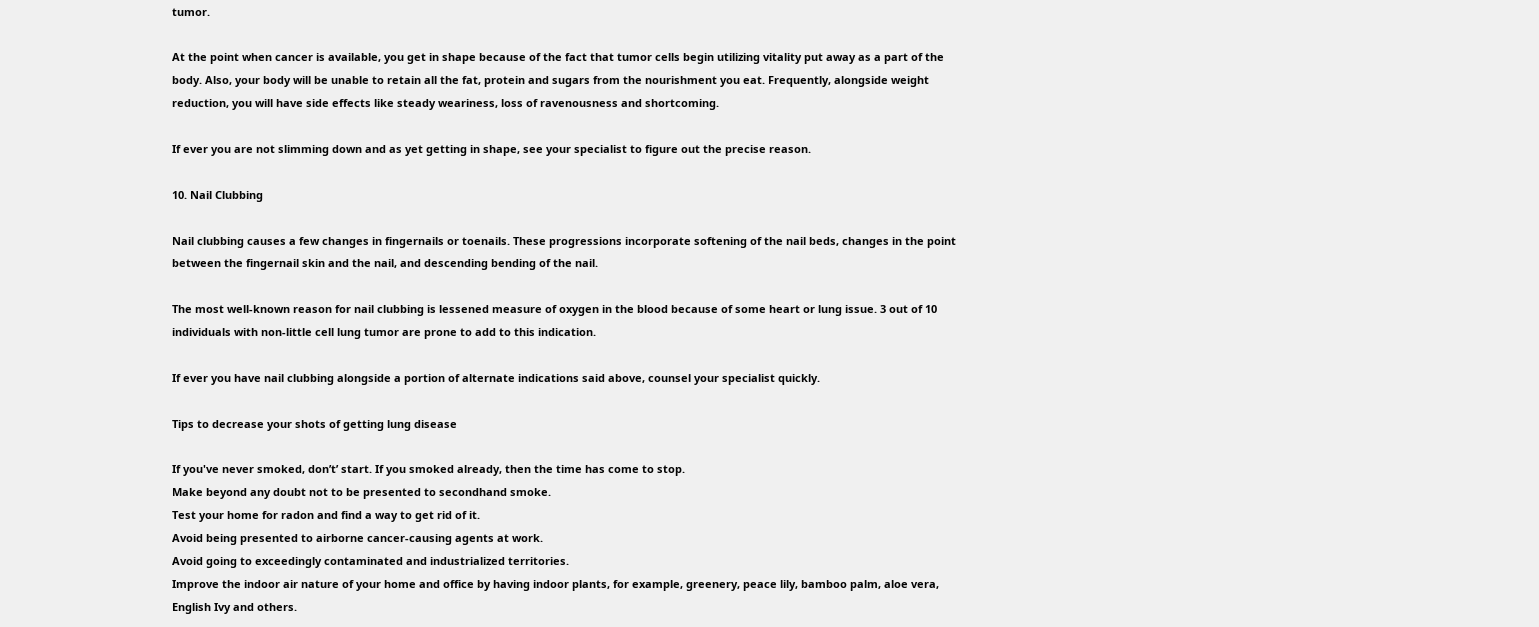tumor.

At the point when cancer is available, you get in shape because of the fact that tumor cells begin utilizing vitality put away as a part of the body. Also, your body will be unable to retain all the fat, protein and sugars from the nourishment you eat. Frequently, alongside weight reduction, you will have side effects like steady weariness, loss of ravenousness and shortcoming.

If ever you are not slimming down and as yet getting in shape, see your specialist to figure out the precise reason.

10. Nail Clubbing

Nail clubbing causes a few changes in fingernails or toenails. These progressions incorporate softening of the nail beds, changes in the point between the fingernail skin and the nail, and descending bending of the nail.

The most well-known reason for nail clubbing is lessened measure of oxygen in the blood because of some heart or lung issue. 3 out of 10 individuals with non-little cell lung tumor are prone to add to this indication.

If ever you have nail clubbing alongside a portion of alternate indications said above, counsel your specialist quickly.

Tips to decrease your shots of getting lung disease

If you've never smoked, don’t’ start. If you smoked already, then the time has come to stop.
Make beyond any doubt not to be presented to secondhand smoke.
Test your home for radon and find a way to get rid of it.
Avoid being presented to airborne cancer-causing agents at work.
Avoid going to exceedingly contaminated and industrialized territories.
Improve the indoor air nature of your home and office by having indoor plants, for example, greenery, peace lily, bamboo palm, aloe vera, English Ivy and others.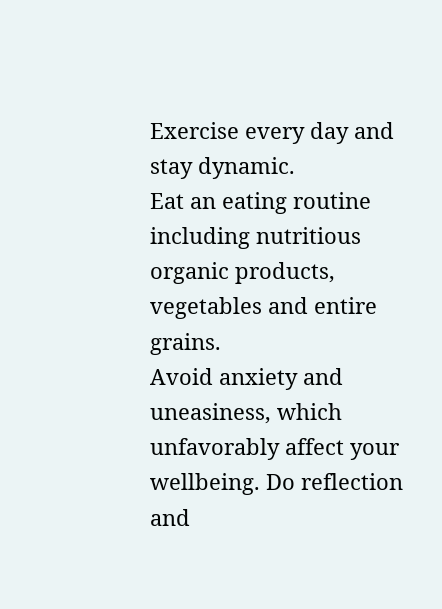Exercise every day and stay dynamic.
Eat an eating routine including nutritious organic products, vegetables and entire grains.
Avoid anxiety and uneasiness, which unfavorably affect your wellbeing. Do reflection and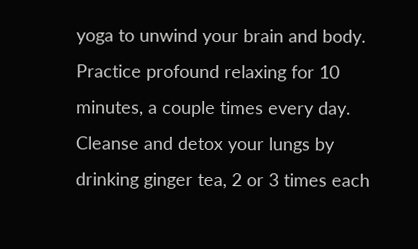yoga to unwind your brain and body.
Practice profound relaxing for 10 minutes, a couple times every day.
Cleanse and detox your lungs by drinking ginger tea, 2 or 3 times each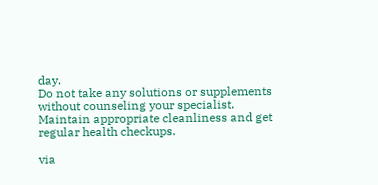day.
Do not take any solutions or supplements without counseling your specialist.
Maintain appropriate cleanliness and get regular health checkups.

via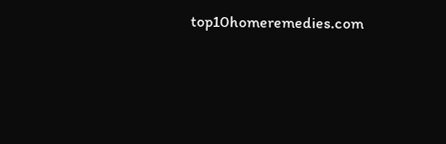top10homeremedies.com